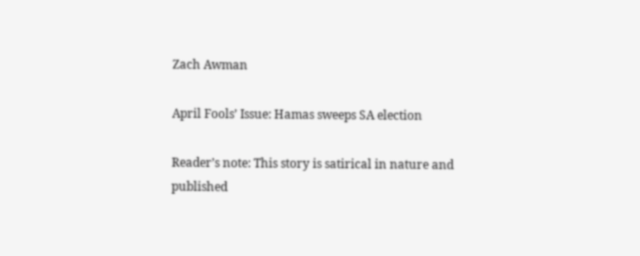Zach Awman

April Fools’ Issue: Hamas sweeps SA election

Reader’s note: This story is satirical in nature and published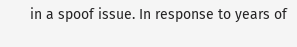in a spoof issue. In response to years of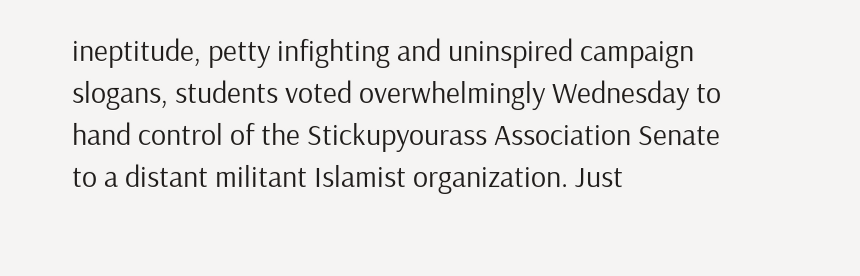ineptitude, petty infighting and uninspired campaign slogans, students voted overwhelmingly Wednesday to hand control of the Stickupyourass Association Senate to a distant militant Islamist organization. Just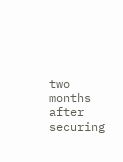two months after securing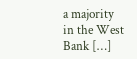a majority in the West Bank […]